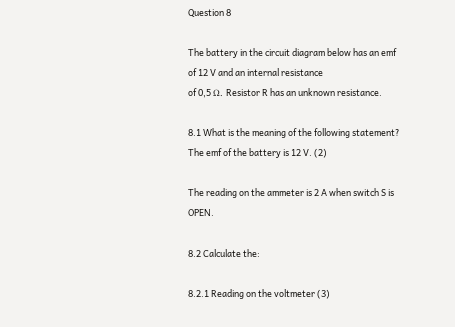Question 8

The battery in the circuit diagram below has an emf of 12 V and an internal resistance
of 0,5 Ω. Resistor R has an unknown resistance.

8.1 What is the meaning of the following statement?
The emf of the battery is 12 V. (2)

The reading on the ammeter is 2 A when switch S is OPEN.

8.2 Calculate the:

8.2.1 Reading on the voltmeter (3)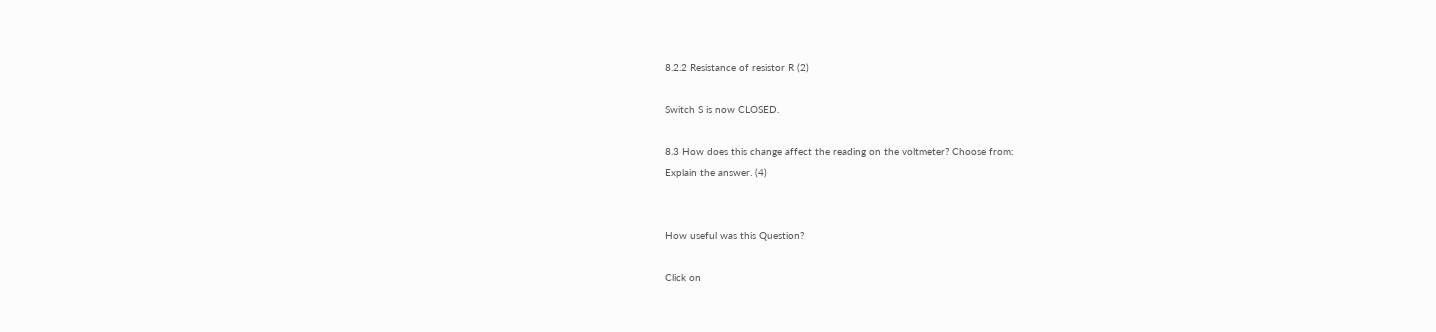8.2.2 Resistance of resistor R (2)

Switch S is now CLOSED.

8.3 How does this change affect the reading on the voltmeter? Choose from:
Explain the answer. (4)


How useful was this Question?

Click on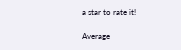a star to rate it!

Average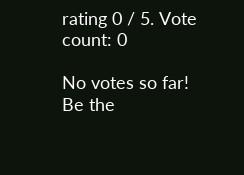rating 0 / 5. Vote count: 0

No votes so far! Be the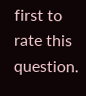first to rate this question.